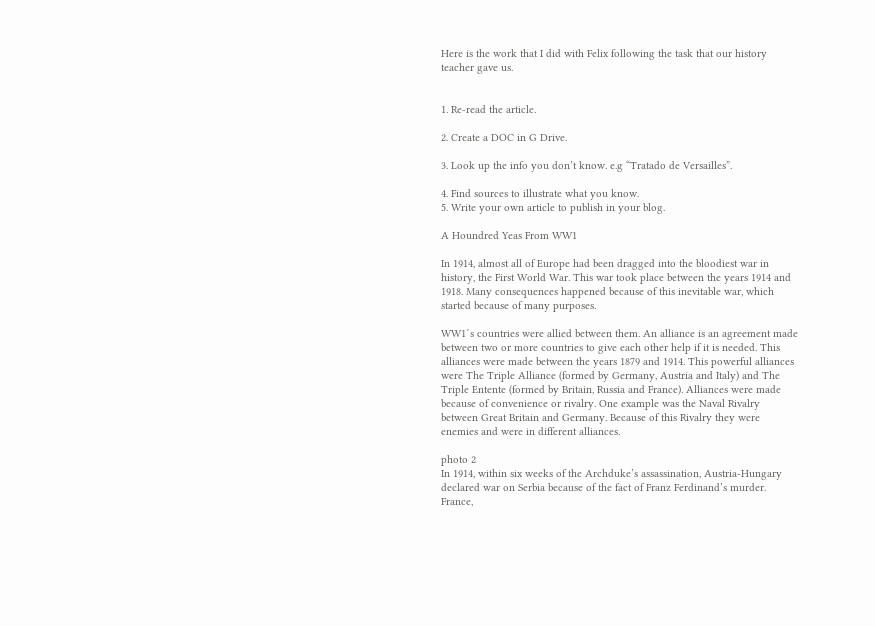Here is the work that I did with Felix following the task that our history teacher gave us.


1. Re-read the article.

2. Create a DOC in G Drive.

3. Look up the info you don’t know. e.g “Tratado de Versailles”.

4. Find sources to illustrate what you know.
5. Write your own article to publish in your blog.

A Houndred Yeas From WW1

In 1914, almost all of Europe had been dragged into the bloodiest war in history, the First World War. This war took place between the years 1914 and 1918. Many consequences happened because of this inevitable war, which started because of many purposes.

WW1´s countries were allied between them. An alliance is an agreement made between two or more countries to give each other help if it is needed. This alliances were made between the years 1879 and 1914. This powerful alliances were The Triple Alliance (formed by Germany, Austria and Italy) and The Triple Entente (formed by Britain, Russia and France). Alliances were made because of convenience or rivalry. One example was the Naval Rivalry between Great Britain and Germany. Because of this Rivalry they were enemies and were in different alliances.

photo 2
In 1914, within six weeks of the Archduke’s assassination, Austria-Hungary declared war on Serbia because of the fact of Franz Ferdinand’s murder. France,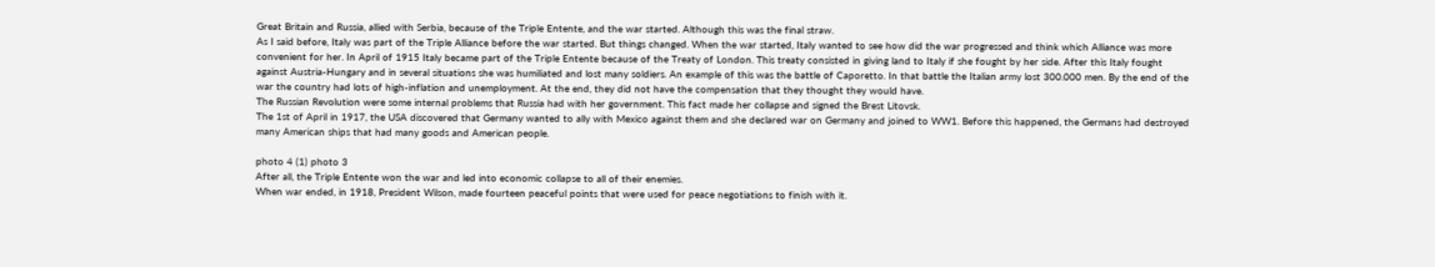Great Britain and Russia, allied with Serbia, because of the Triple Entente, and the war started. Although this was the final straw.
As I said before, Italy was part of the Triple Alliance before the war started. But things changed. When the war started, Italy wanted to see how did the war progressed and think which Alliance was more convenient for her. In April of 1915 Italy became part of the Triple Entente because of the Treaty of London. This treaty consisted in giving land to Italy if she fought by her side. After this Italy fought against Austria-Hungary and in several situations she was humiliated and lost many soldiers. An example of this was the battle of Caporetto. In that battle the Italian army lost 300.000 men. By the end of the war the country had lots of high-inflation and unemployment. At the end, they did not have the compensation that they thought they would have.
The Russian Revolution were some internal problems that Russia had with her government. This fact made her collapse and signed the Brest Litovsk.
The 1st of April in 1917, the USA discovered that Germany wanted to ally with Mexico against them and she declared war on Germany and joined to WW1. Before this happened, the Germans had destroyed many American ships that had many goods and American people.

photo 4 (1) photo 3
After all, the Triple Entente won the war and led into economic collapse to all of their enemies.
When war ended, in 1918, President Wilson, made fourteen peaceful points that were used for peace negotiations to finish with it.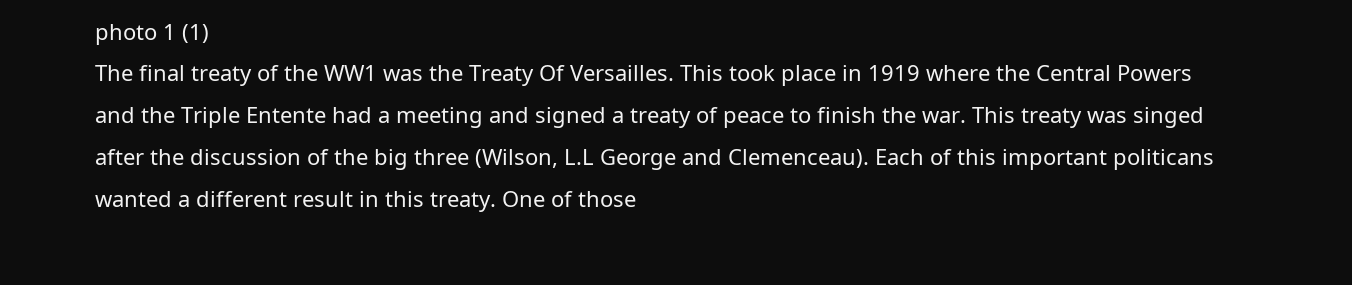photo 1 (1)
The final treaty of the WW1 was the Treaty Of Versailles. This took place in 1919 where the Central Powers and the Triple Entente had a meeting and signed a treaty of peace to finish the war. This treaty was singed after the discussion of the big three (Wilson, L.L George and Clemenceau). Each of this important politicans wanted a different result in this treaty. One of those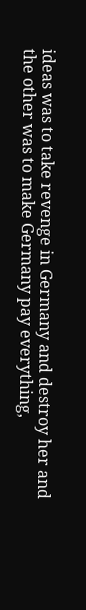ideas was to take revenge in Germany and destroy her and the other was to make Germany pay everything,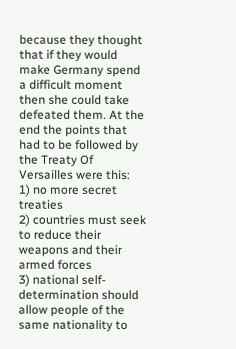because they thought that if they would make Germany spend a difficult moment then she could take defeated them. At the end the points that had to be followed by the Treaty Of Versailles were this:
1) no more secret treaties
2) countries must seek to reduce their weapons and their armed forces
3) national self-determination should allow people of the same nationality to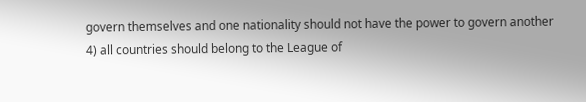govern themselves and one nationality should not have the power to govern another
4) all countries should belong to the League of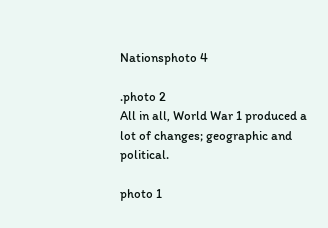Nationsphoto 4

.photo 2
All in all, World War 1 produced a lot of changes; geographic and political.

photo 1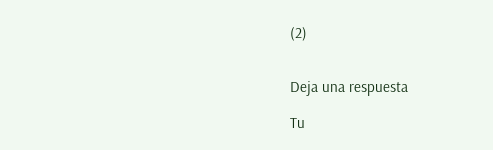(2)


Deja una respuesta

Tu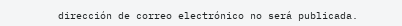dirección de correo electrónico no será publicada.